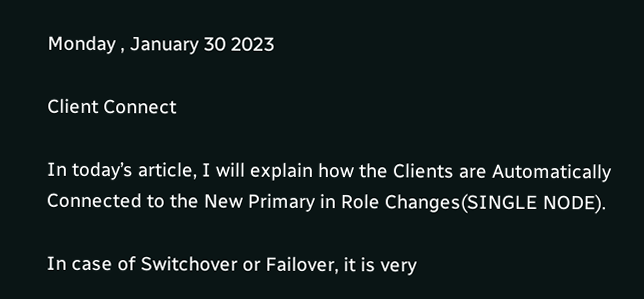Monday , January 30 2023

Client Connect

In today’s article, I will explain how the Clients are Automatically Connected to the New Primary in Role Changes(SINGLE NODE).

In case of Switchover or Failover, it is very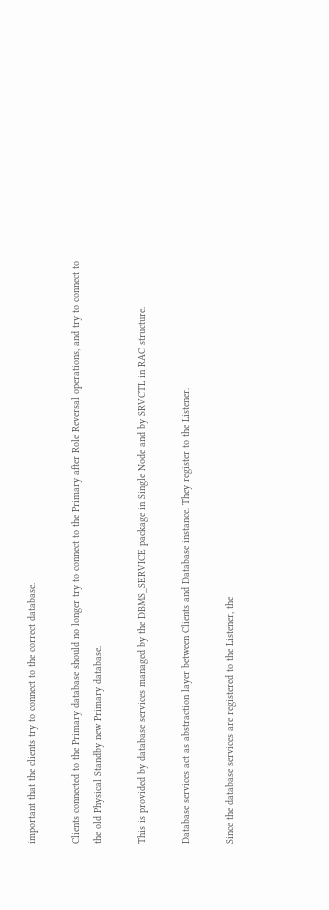important that the clients try to connect to the correct database.

Clients connected to the Primary database should no longer try to connect to the Primary after Role Reversal operations, and try to connect to the old Physical Standby new Primary database.

This is provided by database services managed by the DBMS_SERVICE package in Single Node and by SRVCTL in RAC structure.

Database services act as abstraction layer between Clients and Database instance. They register to the Listener.

Since the database services are registered to the Listener, the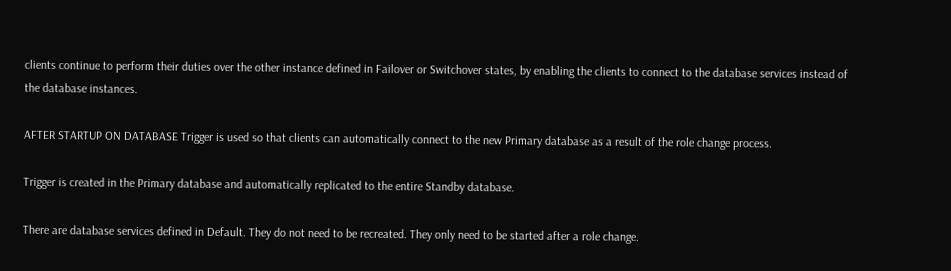clients continue to perform their duties over the other instance defined in Failover or Switchover states, by enabling the clients to connect to the database services instead of the database instances.

AFTER STARTUP ON DATABASE Trigger is used so that clients can automatically connect to the new Primary database as a result of the role change process.

Trigger is created in the Primary database and automatically replicated to the entire Standby database.

There are database services defined in Default. They do not need to be recreated. They only need to be started after a role change.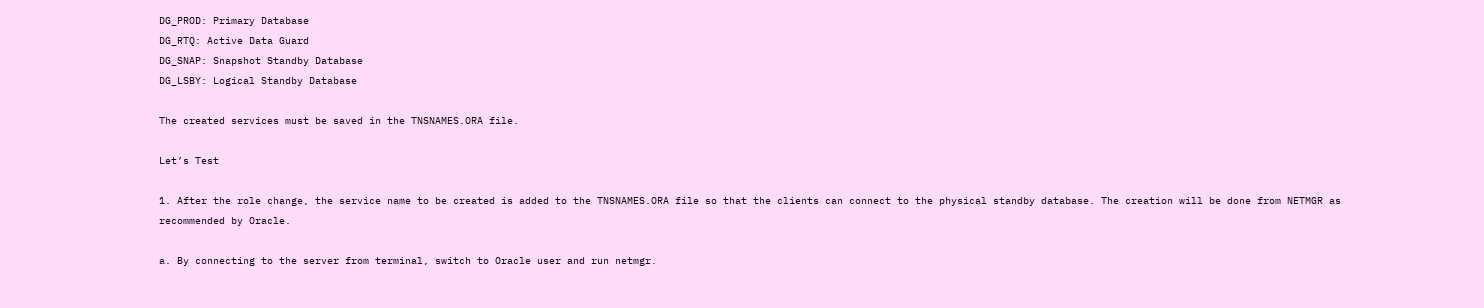DG_PROD: Primary Database
DG_RTQ: Active Data Guard
DG_SNAP: Snapshot Standby Database
DG_LSBY: Logical Standby Database

The created services must be saved in the TNSNAMES.ORA file.

Let’s Test

1. After the role change, the service name to be created is added to the TNSNAMES.ORA file so that the clients can connect to the physical standby database. The creation will be done from NETMGR as recommended by Oracle.

a. By connecting to the server from terminal, switch to Oracle user and run netmgr.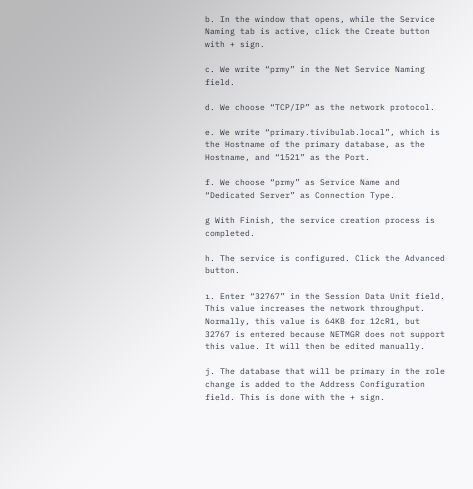b. In the window that opens, while the Service Naming tab is active, click the Create button with + sign.

c. We write “prmy” in the Net Service Naming field.

d. We choose “TCP/IP” as the network protocol.

e. We write “primary.tivibulab.local”, which is the Hostname of the primary database, as the Hostname, and “1521” as the Port.

f. We choose “prmy” as Service Name and “Dedicated Server” as Connection Type.

g With Finish, the service creation process is completed.

h. The service is configured. Click the Advanced button.

ı. Enter “32767” in the Session Data Unit field. This value increases the network throughput. Normally, this value is 64KB for 12cR1, but 32767 is entered because NETMGR does not support this value. It will then be edited manually.

j. The database that will be primary in the role change is added to the Address Configuration field. This is done with the + sign.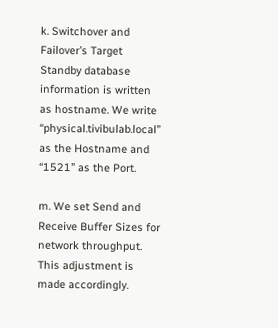k. Switchover and Failover’s Target Standby database information is written as hostname. We write “physical.tivibulab.local” as the Hostname and “1521” as the Port.

m. We set Send and Receive Buffer Sizes for network throughput. This adjustment is made accordingly.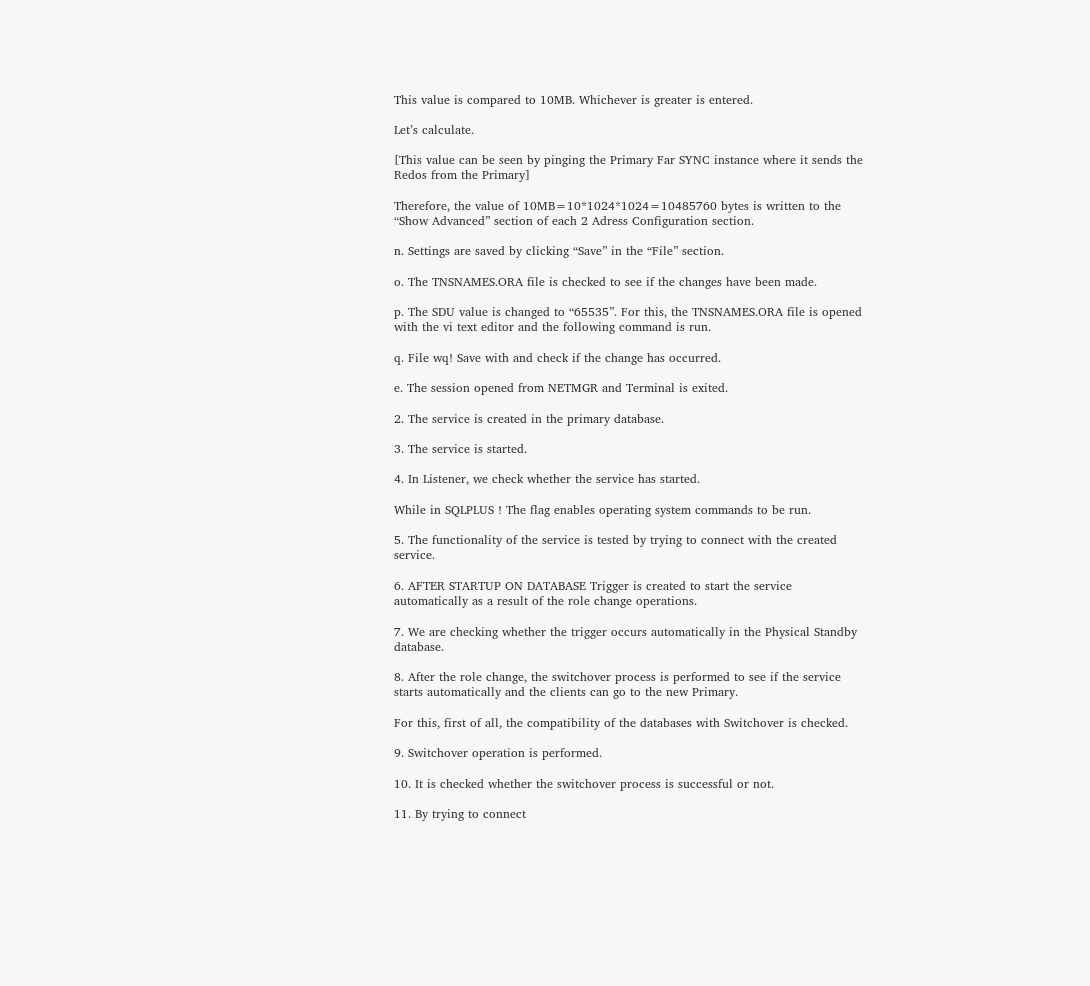This value is compared to 10MB. Whichever is greater is entered.

Let’s calculate.

[This value can be seen by pinging the Primary Far SYNC instance where it sends the Redos from the Primary]

Therefore, the value of 10MB=10*1024*1024=10485760 bytes is written to the “Show Advanced” section of each 2 Adress Configuration section.

n. Settings are saved by clicking “Save” in the “File” section.

o. The TNSNAMES.ORA file is checked to see if the changes have been made.

p. The SDU value is changed to “65535”. For this, the TNSNAMES.ORA file is opened with the vi text editor and the following command is run.

q. File wq! Save with and check if the change has occurred.

e. The session opened from NETMGR and Terminal is exited.

2. The service is created in the primary database.

3. The service is started.

4. In Listener, we check whether the service has started.

While in SQLPLUS ! The flag enables operating system commands to be run.

5. The functionality of the service is tested by trying to connect with the created service.

6. AFTER STARTUP ON DATABASE Trigger is created to start the service automatically as a result of the role change operations.

7. We are checking whether the trigger occurs automatically in the Physical Standby database.

8. After the role change, the switchover process is performed to see if the service starts automatically and the clients can go to the new Primary.

For this, first of all, the compatibility of the databases with Switchover is checked.

9. Switchover operation is performed.

10. It is checked whether the switchover process is successful or not.

11. By trying to connect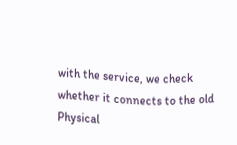with the service, we check whether it connects to the old Physical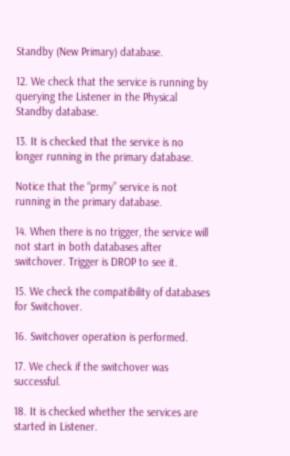Standby (New Primary) database.

12. We check that the service is running by querying the Listener in the Physical Standby database.

13. It is checked that the service is no longer running in the primary database.

Notice that the “prmy” service is not running in the primary database.

14. When there is no trigger, the service will not start in both databases after switchover. Trigger is DROP to see it.

15. We check the compatibility of databases for Switchover.

16. Switchover operation is performed.

17. We check if the switchover was successful.

18. It is checked whether the services are started in Listener.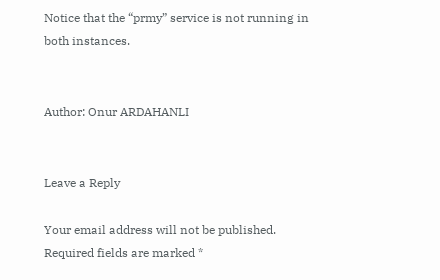Notice that the “prmy” service is not running in both instances.


Author: Onur ARDAHANLI


Leave a Reply

Your email address will not be published. Required fields are marked *